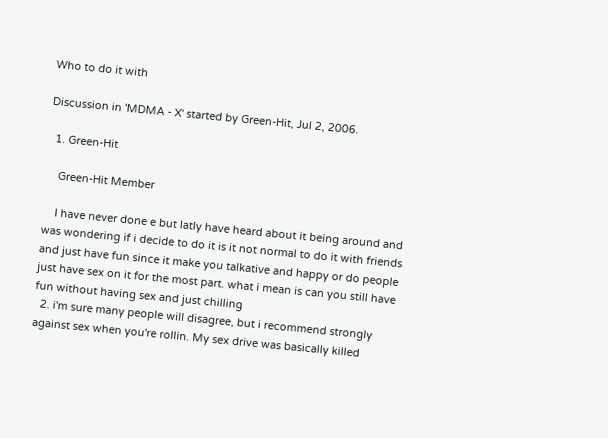Who to do it with

Discussion in 'MDMA - X' started by Green-Hit, Jul 2, 2006.

  1. Green-Hit

    Green-Hit Member

    I have never done e but latly have heard about it being around and was wondering if i decide to do it is it not normal to do it with friends and just have fun since it make you talkative and happy or do people just have sex on it for the most part. what i mean is can you still have fun without having sex and just chilling
  2. i'm sure many people will disagree, but i recommend strongly against sex when you're rollin. My sex drive was basically killed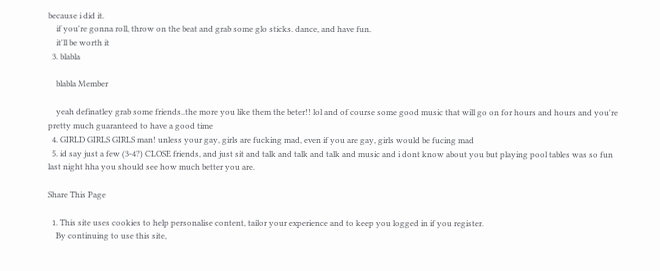because i did it.
    if you're gonna roll, throw on the beat and grab some glo sticks. dance, and have fun.
    it'll be worth it
  3. blabla

    blabla Member

    yeah definatley grab some friends..the more you like them the beter!! lol and of course some good music that will go on for hours and hours and you're pretty much guaranteed to have a good time
  4. GIRLD GIRLS GIRLS man! unless your gay, girls are fucking mad, even if you are gay, girls would be fucing mad
  5. id say just a few (3-4?) CLOSE friends, and just sit and talk and talk and talk and music and i dont know about you but playing pool tables was so fun last night hha you should see how much better you are.

Share This Page

  1. This site uses cookies to help personalise content, tailor your experience and to keep you logged in if you register.
    By continuing to use this site,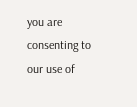you are consenting to our use of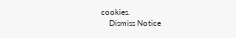cookies.
    Dismiss Notice